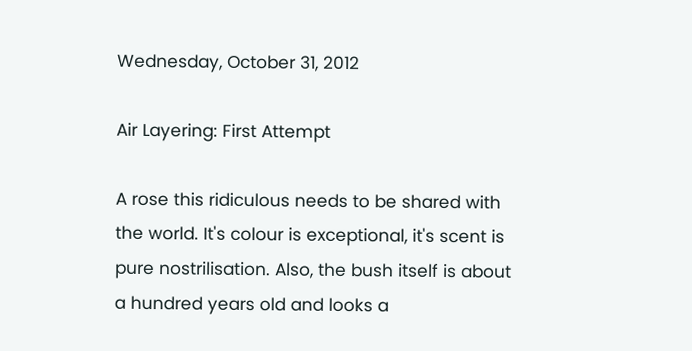Wednesday, October 31, 2012

Air Layering: First Attempt

A rose this ridiculous needs to be shared with the world. It's colour is exceptional, it's scent is pure nostrilisation. Also, the bush itself is about a hundred years old and looks a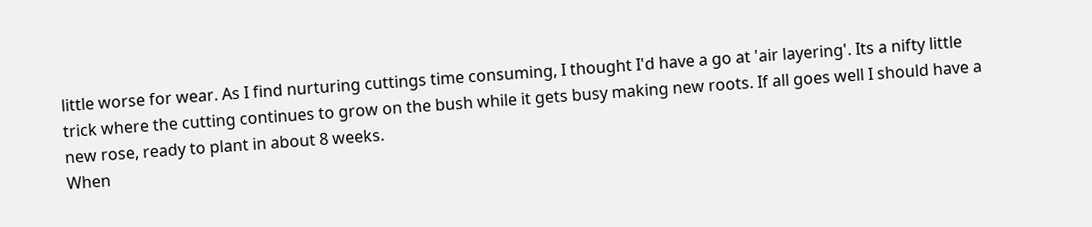little worse for wear. As I find nurturing cuttings time consuming, I thought I'd have a go at 'air layering'. Its a nifty little trick where the cutting continues to grow on the bush while it gets busy making new roots. If all goes well I should have a new rose, ready to plant in about 8 weeks.
When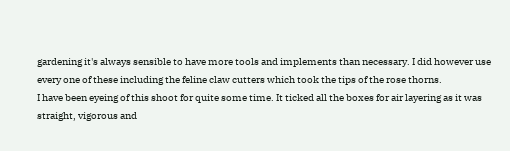gardening it's always sensible to have more tools and implements than necessary. I did however use every one of these including the feline claw cutters which took the tips of the rose thorns.
I have been eyeing of this shoot for quite some time. It ticked all the boxes for air layering as it was straight, vigorous and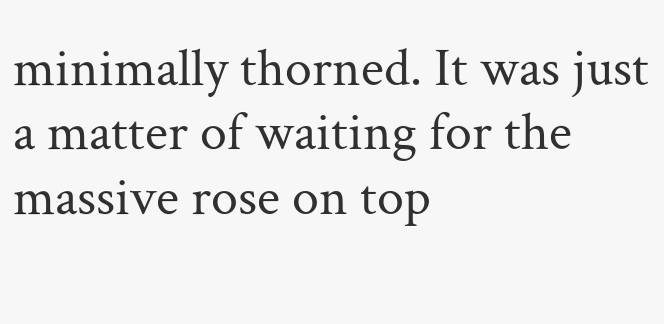minimally thorned. It was just a matter of waiting for the massive rose on top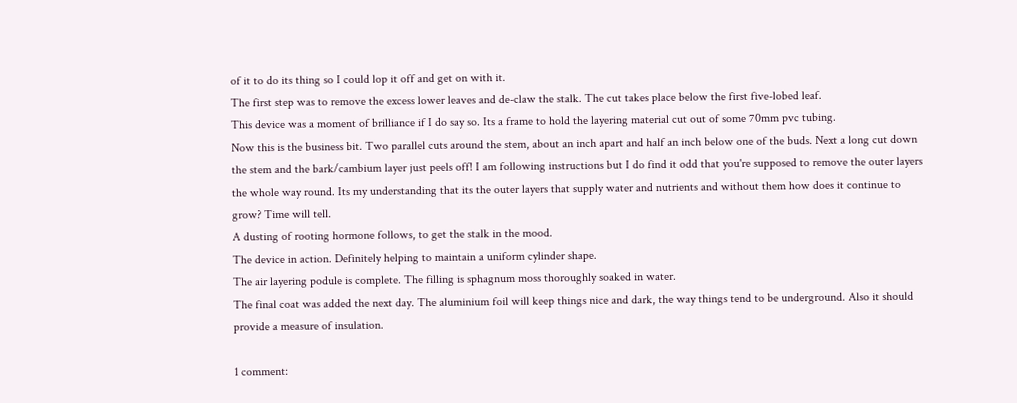of it to do its thing so I could lop it off and get on with it.
The first step was to remove the excess lower leaves and de-claw the stalk. The cut takes place below the first five-lobed leaf.
This device was a moment of brilliance if I do say so. Its a frame to hold the layering material cut out of some 70mm pvc tubing.
Now this is the business bit. Two parallel cuts around the stem, about an inch apart and half an inch below one of the buds. Next a long cut down the stem and the bark/cambium layer just peels off! I am following instructions but I do find it odd that you're supposed to remove the outer layers the whole way round. Its my understanding that its the outer layers that supply water and nutrients and without them how does it continue to grow? Time will tell.
A dusting of rooting hormone follows, to get the stalk in the mood.
The device in action. Definitely helping to maintain a uniform cylinder shape.
The air layering podule is complete. The filling is sphagnum moss thoroughly soaked in water.
The final coat was added the next day. The aluminium foil will keep things nice and dark, the way things tend to be underground. Also it should provide a measure of insulation.

1 comment: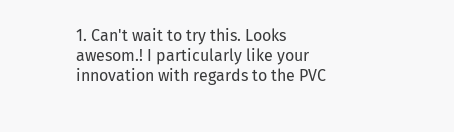1. Can't wait to try this. Looks awesom.! I particularly like your innovation with regards to the PVC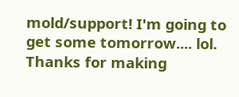mold/support! I'm going to get some tomorrow.... lol. Thanks for making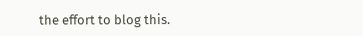the effort to blog this.